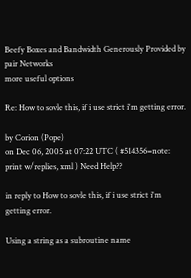Beefy Boxes and Bandwidth Generously Provided by pair Networks
more useful options

Re: How to sovle this, if i use strict i'm getting error.

by Corion (Pope)
on Dec 06, 2005 at 07:22 UTC ( #514356=note: print w/replies, xml ) Need Help??

in reply to How to sovle this, if i use strict i'm getting error.

Using a string as a subroutine name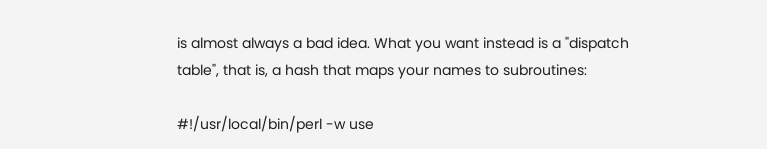is almost always a bad idea. What you want instead is a "dispatch table", that is, a hash that maps your names to subroutines:

#!/usr/local/bin/perl -w use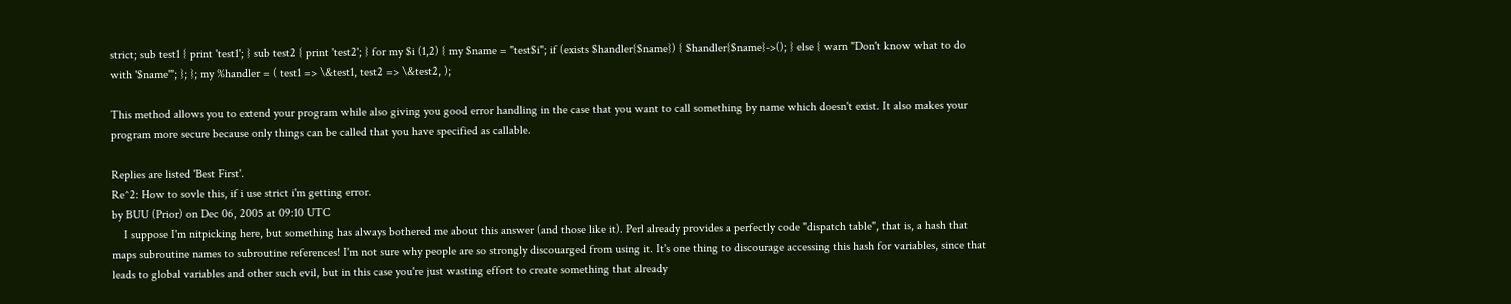strict; sub test1 { print 'test1'; } sub test2 { print 'test2'; } for my $i (1,2) { my $name = "test$i"; if (exists $handler{$name}) { $handler{$name}->(); } else { warn "Don't know what to do with '$name'"; }; }; my %handler = ( test1 => \&test1, test2 => \&test2, );

This method allows you to extend your program while also giving you good error handling in the case that you want to call something by name which doesn't exist. It also makes your program more secure because only things can be called that you have specified as callable.

Replies are listed 'Best First'.
Re^2: How to sovle this, if i use strict i'm getting error.
by BUU (Prior) on Dec 06, 2005 at 09:10 UTC
    I suppose I'm nitpicking here, but something has always bothered me about this answer (and those like it). Perl already provides a perfectly code "dispatch table", that is, a hash that maps subroutine names to subroutine references! I'm not sure why people are so strongly discouarged from using it. It's one thing to discourage accessing this hash for variables, since that leads to global variables and other such evil, but in this case you're just wasting effort to create something that already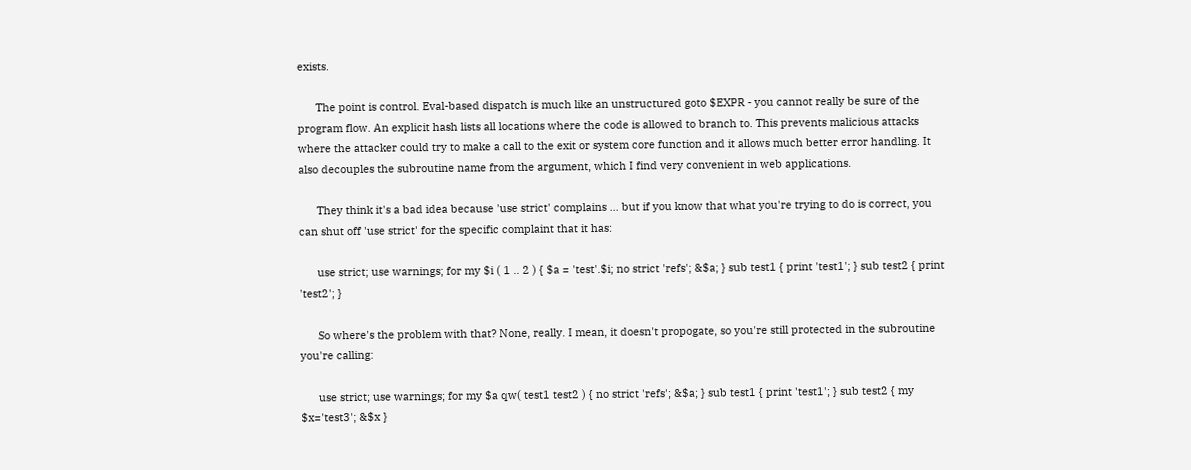exists.

      The point is control. Eval-based dispatch is much like an unstructured goto $EXPR - you cannot really be sure of the program flow. An explicit hash lists all locations where the code is allowed to branch to. This prevents malicious attacks where the attacker could try to make a call to the exit or system core function and it allows much better error handling. It also decouples the subroutine name from the argument, which I find very convenient in web applications.

      They think it's a bad idea because 'use strict' complains ... but if you know that what you're trying to do is correct, you can shut off 'use strict' for the specific complaint that it has:

      use strict; use warnings; for my $i ( 1 .. 2 ) { $a = 'test'.$i; no strict 'refs'; &$a; } sub test1 { print 'test1'; } sub test2 { print 'test2'; }

      So where's the problem with that? None, really. I mean, it doesn't propogate, so you're still protected in the subroutine you're calling:

      use strict; use warnings; for my $a qw( test1 test2 ) { no strict 'refs'; &$a; } sub test1 { print 'test1'; } sub test2 { my $x='test3'; &$x }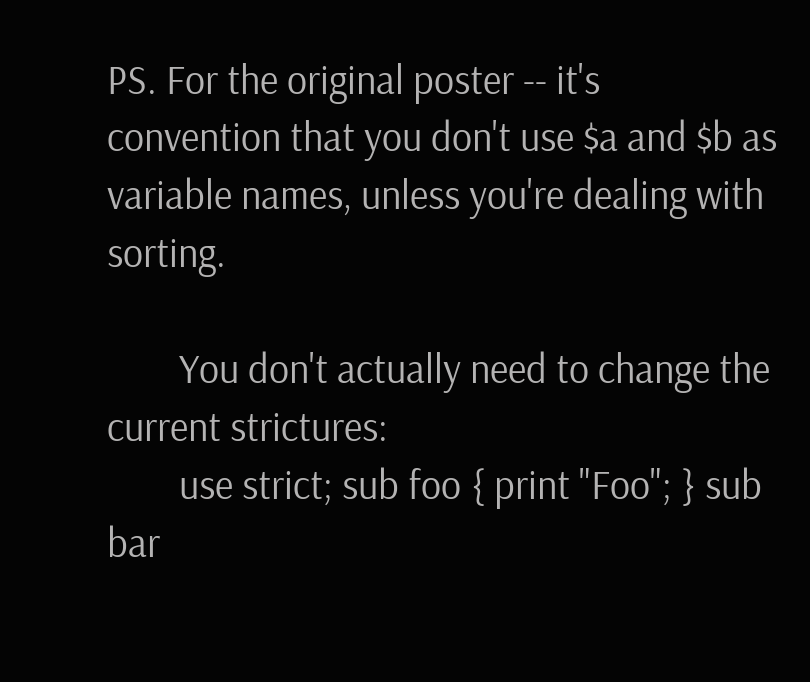PS. For the original poster -- it's convention that you don't use $a and $b as variable names, unless you're dealing with sorting.

        You don't actually need to change the current strictures:
        use strict; sub foo { print "Foo"; } sub bar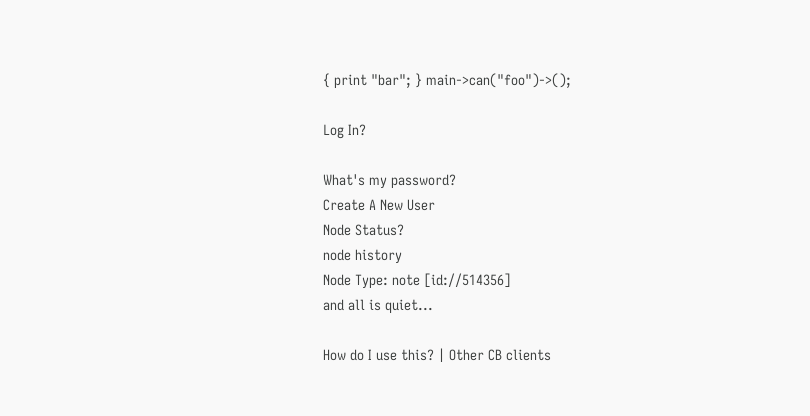{ print "bar"; } main->can("foo")->();

Log In?

What's my password?
Create A New User
Node Status?
node history
Node Type: note [id://514356]
and all is quiet...

How do I use this? | Other CB clients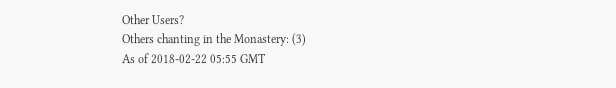Other Users?
Others chanting in the Monastery: (3)
As of 2018-02-22 05:55 GMT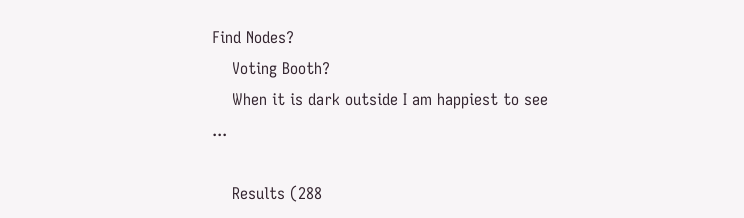Find Nodes?
    Voting Booth?
    When it is dark outside I am happiest to see ...

    Results (288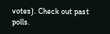votes). Check out past polls.